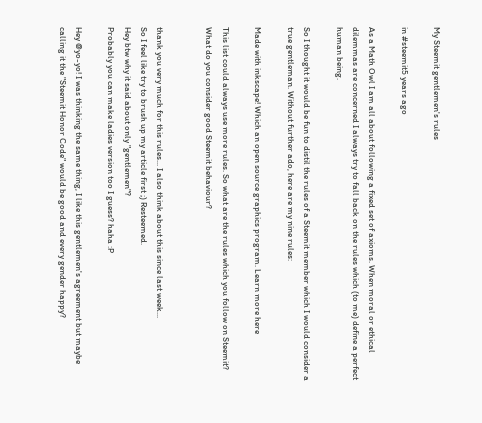My Steemit gentlemen's rules

in #steemit5 years ago

As a Math Owl I am all about following a fixed set of axioms. When moral or ethical dilemmas are concerned I always try to fall back on the rules which (to me) define a perfect human being.

So I thought it would be fun to distil the rules of a Steemit member which I would consider a true gentleman. Without further ado, here are my nine rules:

Made with inkscape! Which an open source graphics program. Learn more here

This list could always use more rules. So what are the rules which you follow on Steemit? What do you consider good Steemit behaviour?


thank you very much for this rules... I also think about this since last week...
So I feel like try to brush up my article first ;) Resteemed.
Hey btw why it said about only "gentlemen"?
Probably you can make ladies version too I guess? haha :P

Hey @yo-yo! I was thinking the same thing, I like this gentlemen's agreement but maybe calling it the "Steemit Honor Code" would be good and every gender happy?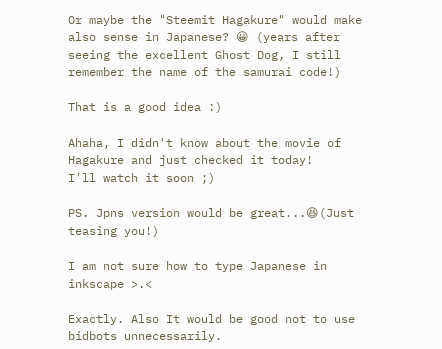Or maybe the "Steemit Hagakure" would make also sense in Japanese? 😀 (years after seeing the excellent Ghost Dog, I still remember the name of the samurai code!)

That is a good idea :)

Ahaha, I didn't know about the movie of Hagakure and just checked it today!
I'll watch it soon ;)

PS. Jpns version would be great...😆(Just teasing you!)

I am not sure how to type Japanese in inkscape >.<

Exactly. Also It would be good not to use bidbots unnecessarily.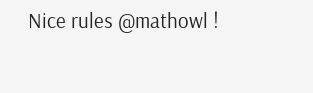Nice rules @mathowl !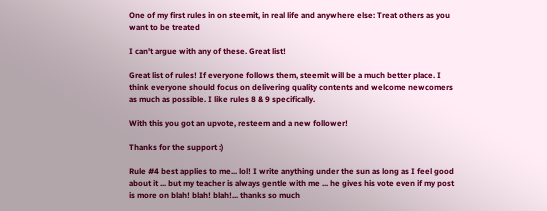One of my first rules in on steemit, in real life and anywhere else: Treat others as you want to be treated

I can't argue with any of these. Great list!

Great list of rules! If everyone follows them, steemit will be a much better place. I think everyone should focus on delivering quality contents and welcome newcomers as much as possible. I like rules 8 & 9 specifically.

With this you got an upvote, resteem and a new follower!

Thanks for the support :)

Rule #4 best applies to me... lol! I write anything under the sun as long as I feel good about it ... but my teacher is always gentle with me ... he gives his vote even if my post is more on blah! blah! blah!... thanks so much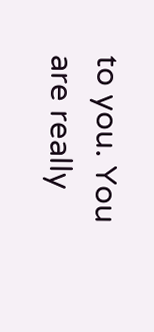to you. You are really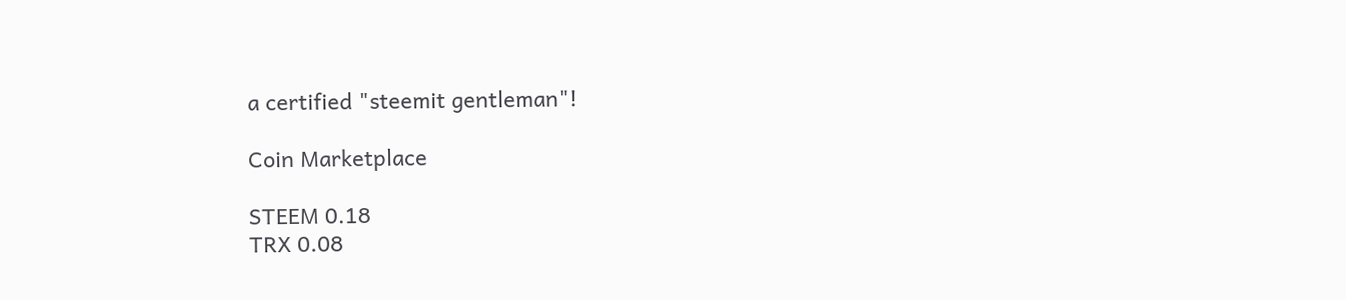a certified "steemit gentleman"!

Coin Marketplace

STEEM 0.18
TRX 0.08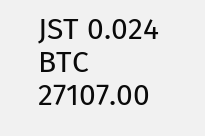JST 0.024
BTC 27107.00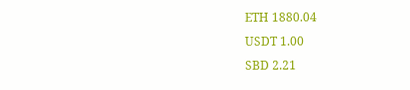ETH 1880.04
USDT 1.00
SBD 2.21